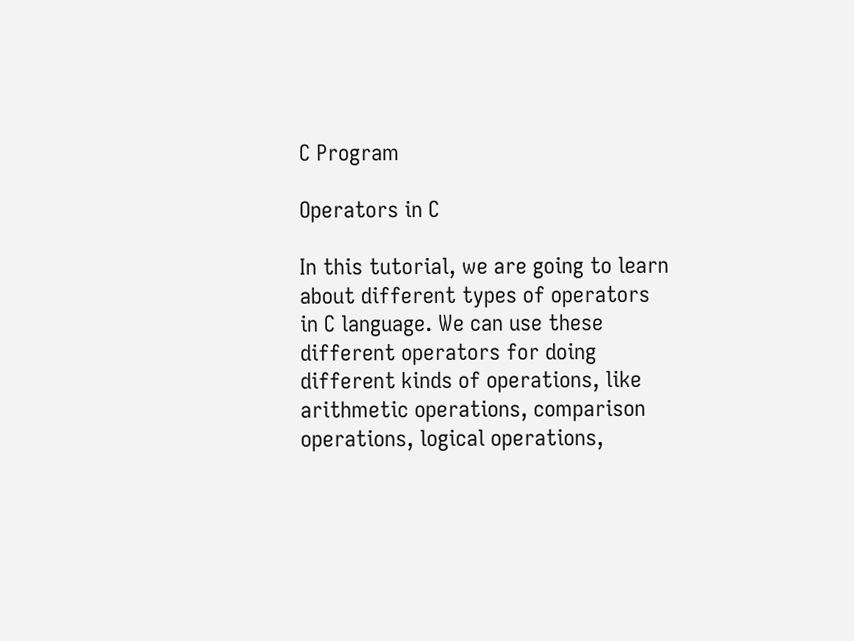C Program

Operators in C

In this tutorial, we are going to learn about different types of operators in C language. We can use these different operators for doing different kinds of operations, like arithmetic operations, comparison operations, logical operations,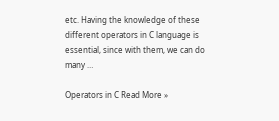etc. Having the knowledge of these different operators in C language is essential, since with them, we can do many …

Operators in C Read More »